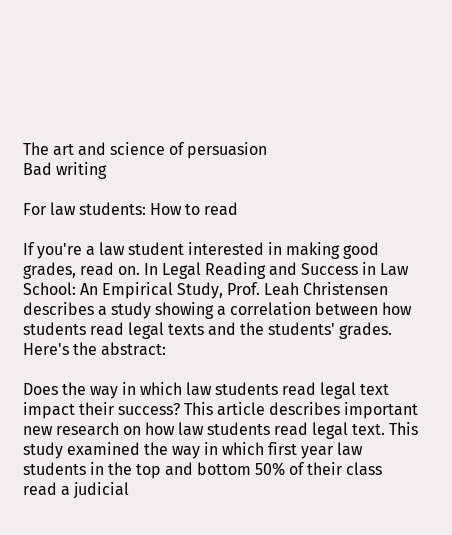The art and science of persuasion
Bad writing

For law students: How to read

If you're a law student interested in making good grades, read on. In Legal Reading and Success in Law School: An Empirical Study, Prof. Leah Christensen describes a study showing a correlation between how students read legal texts and the students' grades. Here's the abstract:

Does the way in which law students read legal text impact their success? This article describes important new research on how law students read legal text. This study examined the way in which first year law students in the top and bottom 50% of their class read a judicial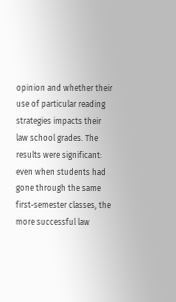opinion and whether their use of particular reading strategies impacts their law school grades. The results were significant: even when students had gone through the same first-semester classes, the more successful law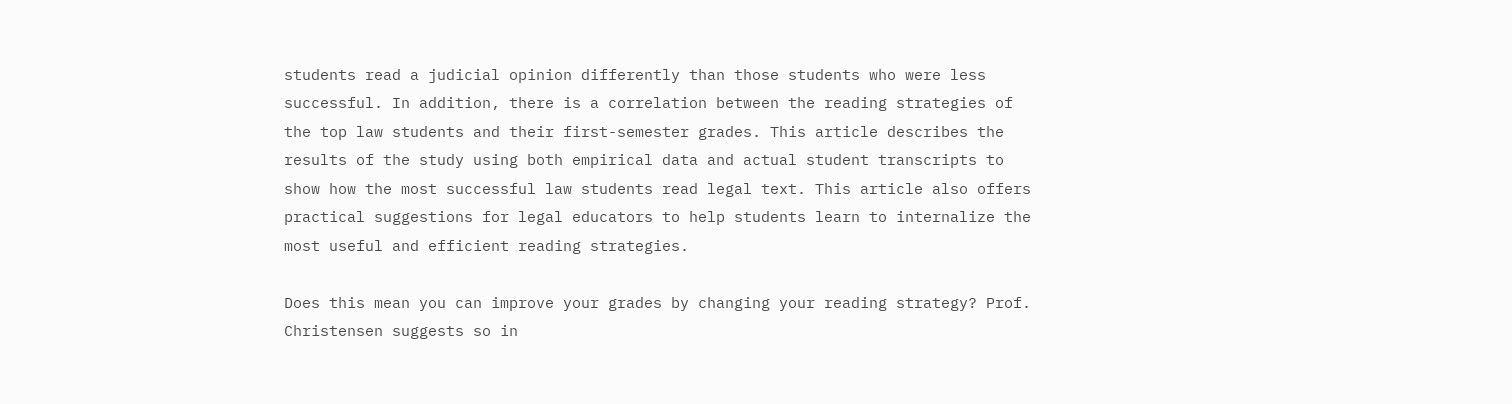students read a judicial opinion differently than those students who were less successful. In addition, there is a correlation between the reading strategies of the top law students and their first-semester grades. This article describes the results of the study using both empirical data and actual student transcripts to show how the most successful law students read legal text. This article also offers practical suggestions for legal educators to help students learn to internalize the most useful and efficient reading strategies.

Does this mean you can improve your grades by changing your reading strategy? Prof. Christensen suggests so in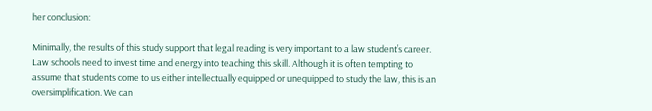her conclusion:

Minimally, the results of this study support that legal reading is very important to a law student’s career. Law schools need to invest time and energy into teaching this skill. Although it is often tempting to assume that students come to us either intellectually equipped or unequipped to study the law, this is an oversimplification. We can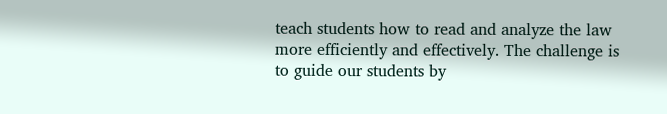teach students how to read and analyze the law more efficiently and effectively. The challenge is to guide our students by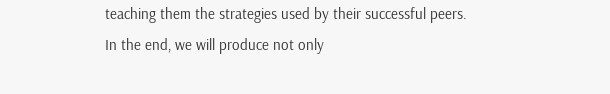teaching them the strategies used by their successful peers. In the end, we will produce not only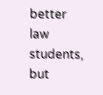better law students, but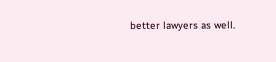better lawyers as well.